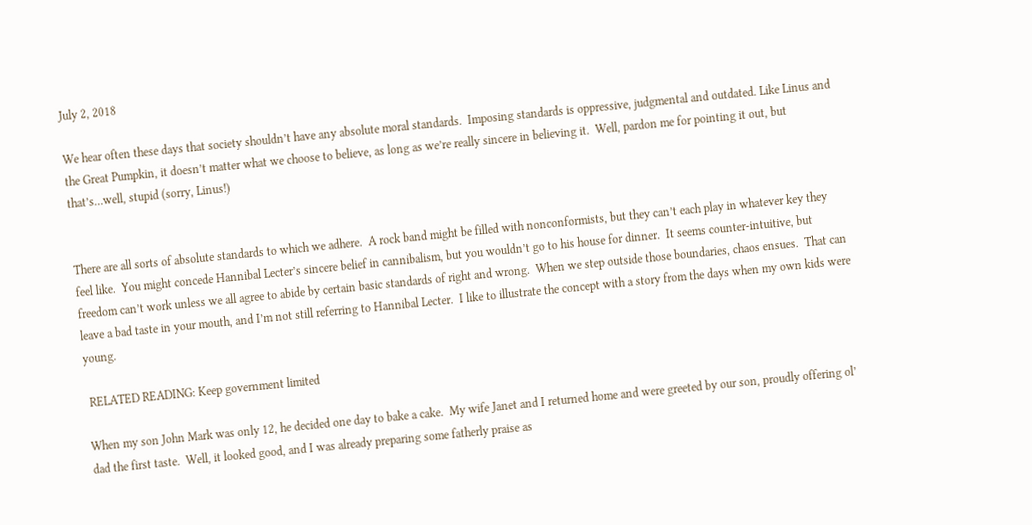July 2, 2018

We hear often these days that society shouldn’t have any absolute moral standards.  Imposing standards is oppressive, judgmental and outdated. Like Linus and the Great Pumpkin, it doesn’t matter what we choose to believe, as long as we’re really sincere in believing it.  Well, pardon me for pointing it out, but that’s…well, stupid (sorry, Linus!)


There are all sorts of absolute standards to which we adhere.  A rock band might be filled with nonconformists, but they can’t each play in whatever key they feel like.  You might concede Hannibal Lecter’s sincere belief in cannibalism, but you wouldn’t go to his house for dinner.  It seems counter-intuitive, but freedom can’t work unless we all agree to abide by certain basic standards of right and wrong.  When we step outside those boundaries, chaos ensues.  That can leave a bad taste in your mouth, and I’m not still referring to Hannibal Lecter.  I like to illustrate the concept with a story from the days when my own kids were young.

 RELATED READING: Keep government limited

When my son John Mark was only 12, he decided one day to bake a cake.  My wife Janet and I returned home and were greeted by our son, proudly offering ol’ dad the first taste.  Well, it looked good, and I was already preparing some fatherly praise as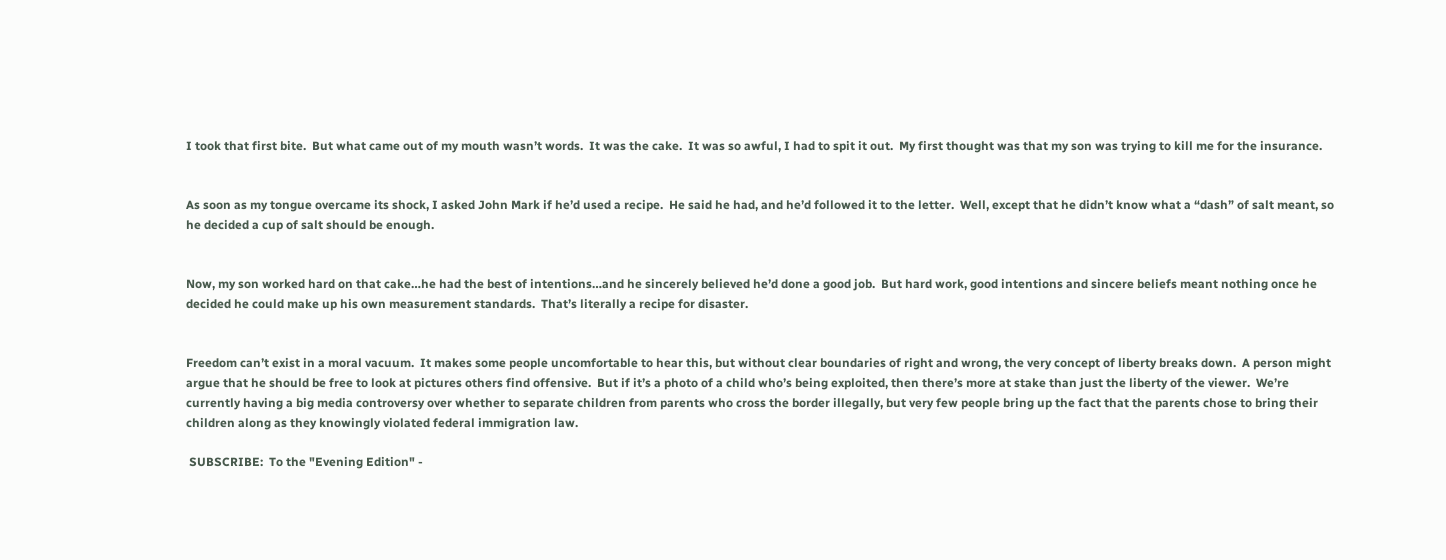I took that first bite.  But what came out of my mouth wasn’t words.  It was the cake.  It was so awful, I had to spit it out.  My first thought was that my son was trying to kill me for the insurance.


As soon as my tongue overcame its shock, I asked John Mark if he’d used a recipe.  He said he had, and he’d followed it to the letter.  Well, except that he didn’t know what a “dash” of salt meant, so he decided a cup of salt should be enough.


Now, my son worked hard on that cake…he had the best of intentions…and he sincerely believed he’d done a good job.  But hard work, good intentions and sincere beliefs meant nothing once he decided he could make up his own measurement standards.  That’s literally a recipe for disaster.


Freedom can’t exist in a moral vacuum.  It makes some people uncomfortable to hear this, but without clear boundaries of right and wrong, the very concept of liberty breaks down.  A person might argue that he should be free to look at pictures others find offensive.  But if it’s a photo of a child who’s being exploited, then there’s more at stake than just the liberty of the viewer.  We’re currently having a big media controversy over whether to separate children from parents who cross the border illegally, but very few people bring up the fact that the parents chose to bring their children along as they knowingly violated federal immigration law.

 SUBSCRIBE:  To the "Evening Edition" -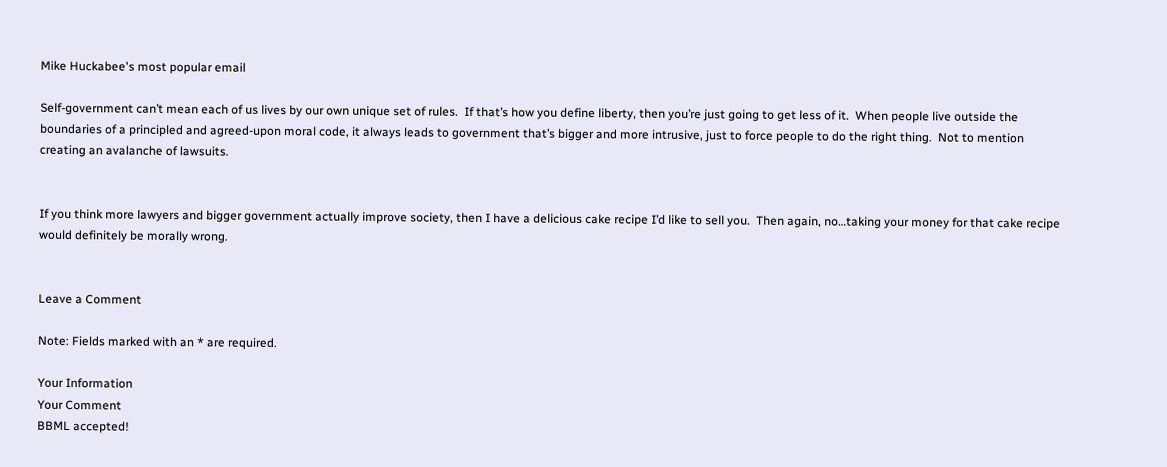Mike Huckabee's most popular email

Self-government can’t mean each of us lives by our own unique set of rules.  If that’s how you define liberty, then you’re just going to get less of it.  When people live outside the boundaries of a principled and agreed-upon moral code, it always leads to government that’s bigger and more intrusive, just to force people to do the right thing.  Not to mention creating an avalanche of lawsuits.


If you think more lawyers and bigger government actually improve society, then I have a delicious cake recipe I’d like to sell you.  Then again, no…taking your money for that cake recipe would definitely be morally wrong.


Leave a Comment

Note: Fields marked with an * are required.

Your Information
Your Comment
BBML accepted!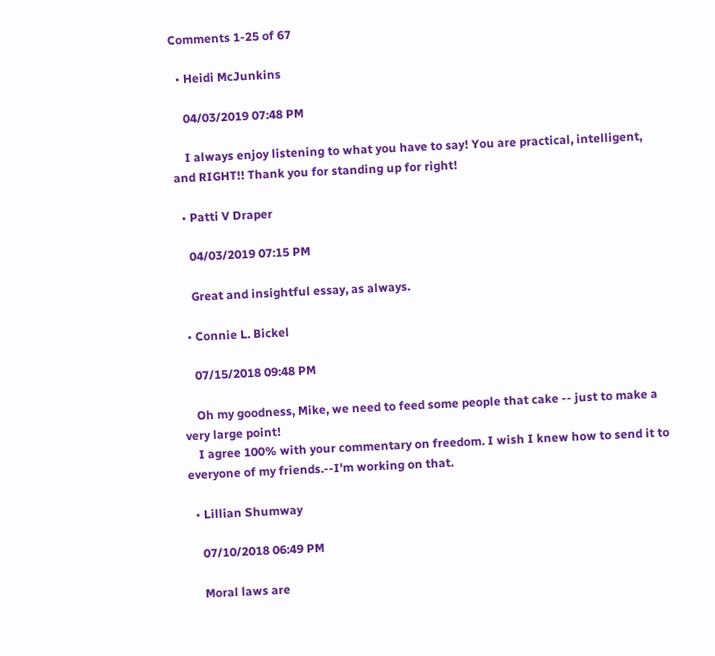Comments 1-25 of 67

  • Heidi McJunkins

    04/03/2019 07:48 PM

    I always enjoy listening to what you have to say! You are practical, intelligent, and RIGHT!! Thank you for standing up for right!

  • Patti V Draper

    04/03/2019 07:15 PM

    Great and insightful essay, as always.

  • Connie L. Bickel

    07/15/2018 09:48 PM

    Oh my goodness, Mike, we need to feed some people that cake -- just to make a very large point!
    I agree 100% with your commentary on freedom. I wish I knew how to send it to everyone of my friends.--I'm working on that.

  • Lillian Shumway

    07/10/2018 06:49 PM

    Moral laws are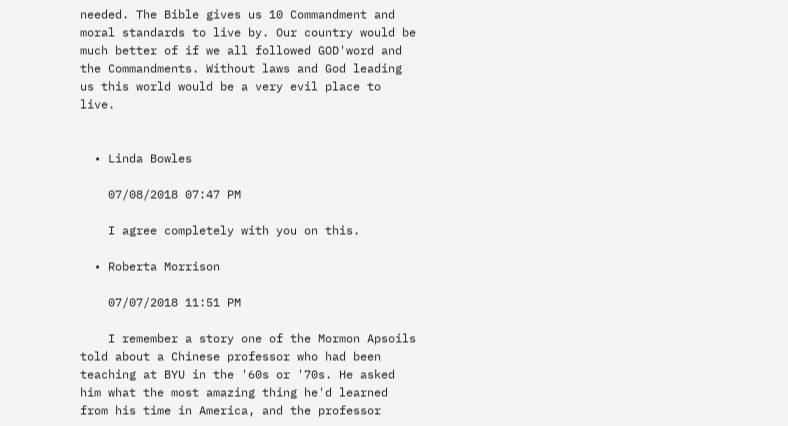needed. The Bible gives us 10 Commandment and moral standards to live by. Our country would be much better of if we all followed GOD'word and the Commandments. Without laws and God leading us this world would be a very evil place to live.


  • Linda Bowles

    07/08/2018 07:47 PM

    I agree completely with you on this.

  • Roberta Morrison

    07/07/2018 11:51 PM

    I remember a story one of the Mormon Apsoils told about a Chinese professor who had been teaching at BYU in the '60s or '70s. He asked him what the most amazing thing he'd learned from his time in America, and the professor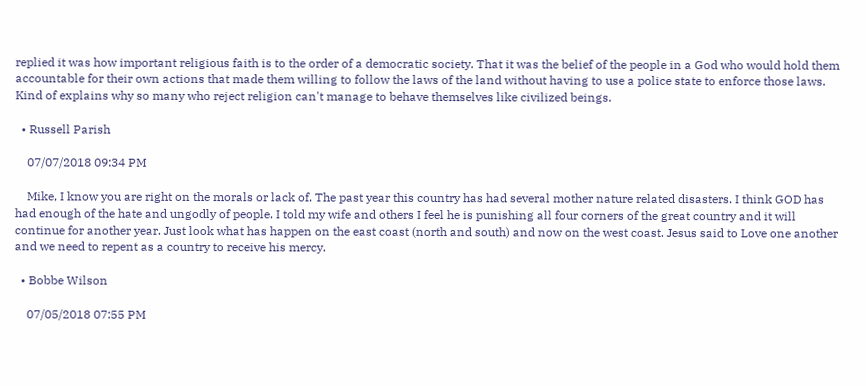replied it was how important religious faith is to the order of a democratic society. That it was the belief of the people in a God who would hold them accountable for their own actions that made them willing to follow the laws of the land without having to use a police state to enforce those laws. Kind of explains why so many who reject religion can't manage to behave themselves like civilized beings.

  • Russell Parish

    07/07/2018 09:34 PM

    Mike, I know you are right on the morals or lack of. The past year this country has had several mother nature related disasters. I think GOD has had enough of the hate and ungodly of people. I told my wife and others I feel he is punishing all four corners of the great country and it will continue for another year. Just look what has happen on the east coast (north and south) and now on the west coast. Jesus said to Love one another and we need to repent as a country to receive his mercy.

  • Bobbe Wilson

    07/05/2018 07:55 PM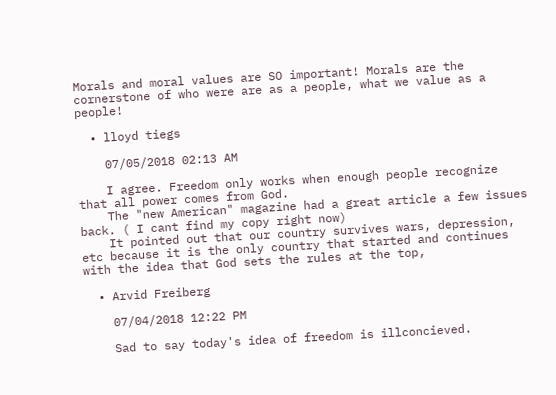Morals and moral values are SO important! Morals are the cornerstone of who were are as a people, what we value as a people!

  • lloyd tiegs

    07/05/2018 02:13 AM

    I agree. Freedom only works when enough people recognize that all power comes from God.
    The "new American" magazine had a great article a few issues back. ( I cant find my copy right now)
    It pointed out that our country survives wars, depression, etc because it is the only country that started and continues with the idea that God sets the rules at the top,

  • Arvid Freiberg

    07/04/2018 12:22 PM

    Sad to say today's idea of freedom is illconcieved.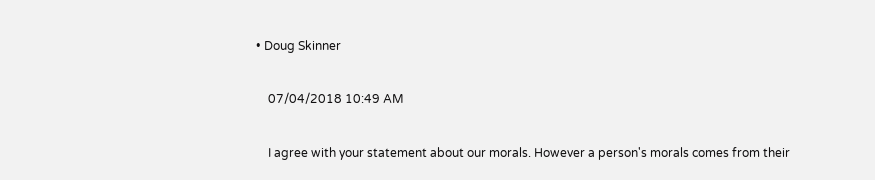• Doug Skinner

    07/04/2018 10:49 AM

    I agree with your statement about our morals. However a person's morals comes from their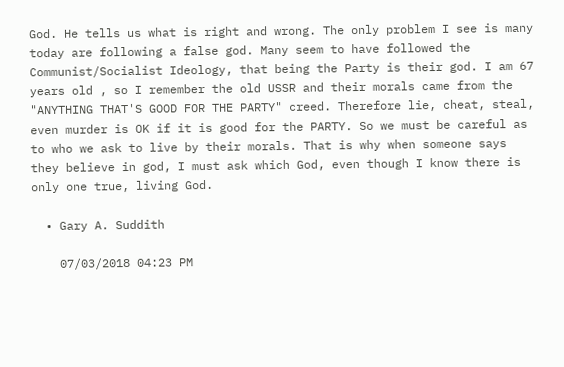God. He tells us what is right and wrong. The only problem I see is many today are following a false god. Many seem to have followed the Communist/Socialist Ideology, that being the Party is their god. I am 67 years old , so I remember the old USSR and their morals came from the "ANYTHING THAT'S GOOD FOR THE PARTY" creed. Therefore lie, cheat, steal, even murder is OK if it is good for the PARTY. So we must be careful as to who we ask to live by their morals. That is why when someone says they believe in god, I must ask which God, even though I know there is only one true, living God.

  • Gary A. Suddith

    07/03/2018 04:23 PM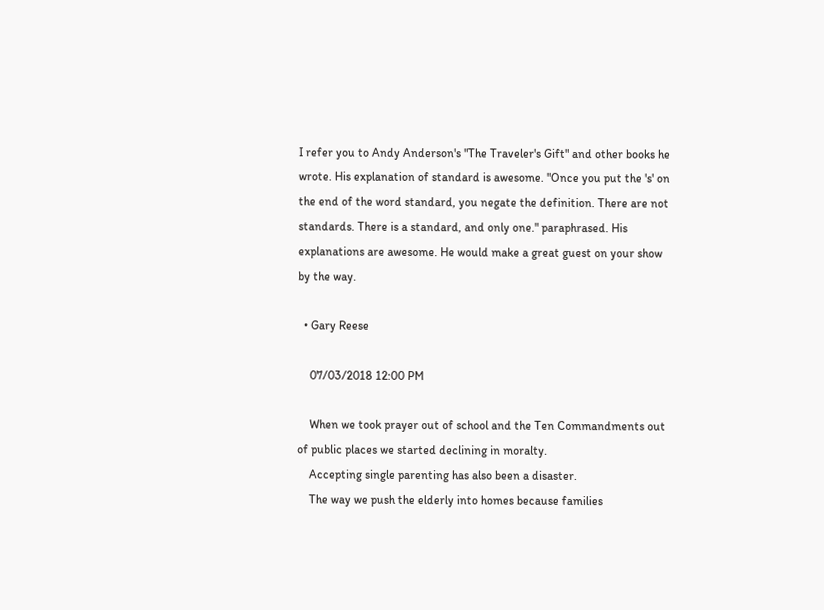I refer you to Andy Anderson's "The Traveler's Gift" and other books he wrote. His explanation of standard is awesome. "Once you put the 's' on the end of the word standard, you negate the definition. There are not standards. There is a standard, and only one." paraphrased. His explanations are awesome. He would make a great guest on your show by the way.

  • Gary Reese

    07/03/2018 12:00 PM

    When we took prayer out of school and the Ten Commandments out of public places we started declining in moralty.
    Accepting single parenting has also been a disaster.
    The way we push the elderly into homes because families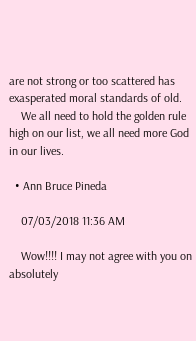are not strong or too scattered has exasperated moral standards of old.
    We all need to hold the golden rule high on our list, we all need more God in our lives.

  • Ann Bruce Pineda

    07/03/2018 11:36 AM

    Wow!!!! I may not agree with you on absolutely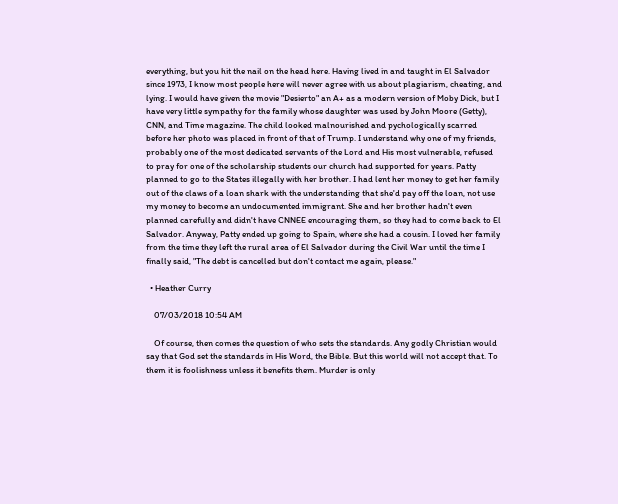everything, but you hit the nail on the head here. Having lived in and taught in El Salvador since 1973, I know most people here will never agree with us about plagiarism, cheating, and lying. I would have given the movie "Desierto" an A+ as a modern version of Moby Dick, but I have very little sympathy for the family whose daughter was used by John Moore (Getty), CNN, and Time magazine. The child looked malnourished and pychologically scarred before her photo was placed in front of that of Trump. I understand why one of my friends, probably one of the most dedicated servants of the Lord and His most vulnerable, refused to pray for one of the scholarship students our church had supported for years. Patty planned to go to the States illegally with her brother. I had lent her money to get her family out of the claws of a loan shark with the understanding that she'd pay off the loan, not use my money to become an undocumented immigrant. She and her brother hadn't even planned carefully and didn't have CNNEE encouraging them, so they had to come back to El Salvador. Anyway, Patty ended up going to Spain, where she had a cousin. I loved her family from the time they left the rural area of El Salvador during the Civil War until the time I finally said, "The debt is cancelled but don't contact me again, please."

  • Heather Curry

    07/03/2018 10:54 AM

    Of course, then comes the question of who sets the standards. Any godly Christian would say that God set the standards in His Word, the Bible. But this world will not accept that. To them it is foolishness unless it benefits them. Murder is only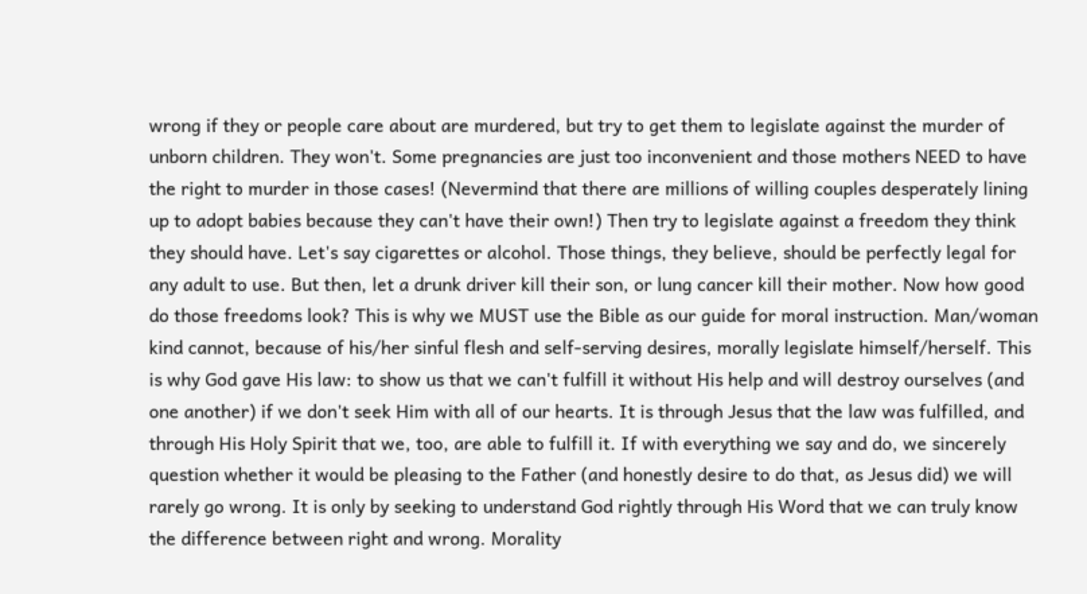wrong if they or people care about are murdered, but try to get them to legislate against the murder of unborn children. They won't. Some pregnancies are just too inconvenient and those mothers NEED to have the right to murder in those cases! (Nevermind that there are millions of willing couples desperately lining up to adopt babies because they can't have their own!) Then try to legislate against a freedom they think they should have. Let's say cigarettes or alcohol. Those things, they believe, should be perfectly legal for any adult to use. But then, let a drunk driver kill their son, or lung cancer kill their mother. Now how good do those freedoms look? This is why we MUST use the Bible as our guide for moral instruction. Man/woman kind cannot, because of his/her sinful flesh and self-serving desires, morally legislate himself/herself. This is why God gave His law: to show us that we can't fulfill it without His help and will destroy ourselves (and one another) if we don't seek Him with all of our hearts. It is through Jesus that the law was fulfilled, and through His Holy Spirit that we, too, are able to fulfill it. If with everything we say and do, we sincerely question whether it would be pleasing to the Father (and honestly desire to do that, as Jesus did) we will rarely go wrong. It is only by seeking to understand God rightly through His Word that we can truly know the difference between right and wrong. Morality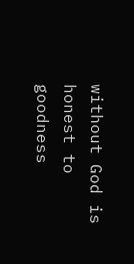without God is honest to goodness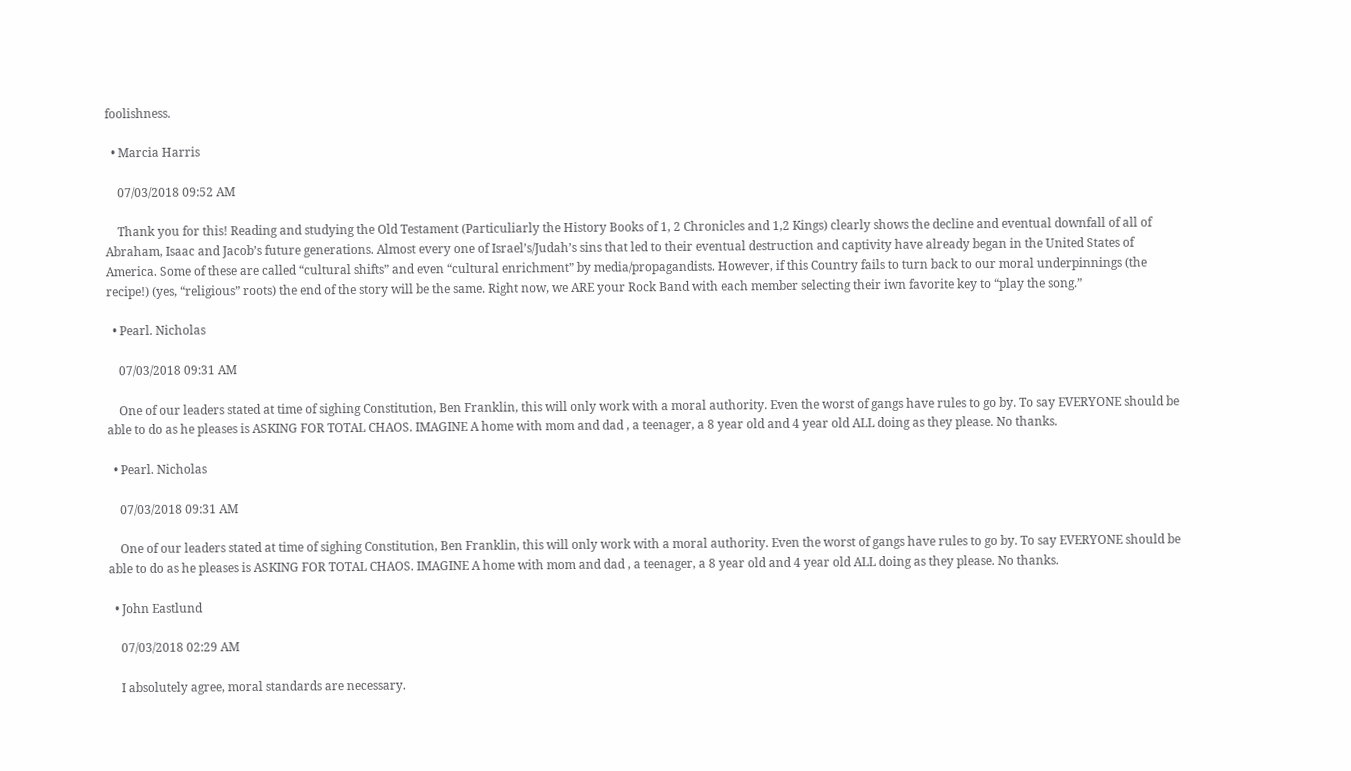foolishness.

  • Marcia Harris

    07/03/2018 09:52 AM

    Thank you for this! Reading and studying the Old Testament (Particuliarly the History Books of 1, 2 Chronicles and 1,2 Kings) clearly shows the decline and eventual downfall of all of Abraham, Isaac and Jacob’s future generations. Almost every one of Israel’s/Judah’s sins that led to their eventual destruction and captivity have already began in the United States of America. Some of these are called “cultural shifts” and even “cultural enrichment” by media/propagandists. However, if this Country fails to turn back to our moral underpinnings (the recipe!) (yes, “religious” roots) the end of the story will be the same. Right now, we ARE your Rock Band with each member selecting their iwn favorite key to “play the song.”

  • Pearl. Nicholas

    07/03/2018 09:31 AM

    One of our leaders stated at time of sighing Constitution, Ben Franklin, this will only work with a moral authority. Even the worst of gangs have rules to go by. To say EVERYONE should be able to do as he pleases is ASKING FOR TOTAL CHAOS. IMAGINE A home with mom and dad , a teenager, a 8 year old and 4 year old ALL doing as they please. No thanks.

  • Pearl. Nicholas

    07/03/2018 09:31 AM

    One of our leaders stated at time of sighing Constitution, Ben Franklin, this will only work with a moral authority. Even the worst of gangs have rules to go by. To say EVERYONE should be able to do as he pleases is ASKING FOR TOTAL CHAOS. IMAGINE A home with mom and dad , a teenager, a 8 year old and 4 year old ALL doing as they please. No thanks.

  • John Eastlund

    07/03/2018 02:29 AM

    I absolutely agree, moral standards are necessary.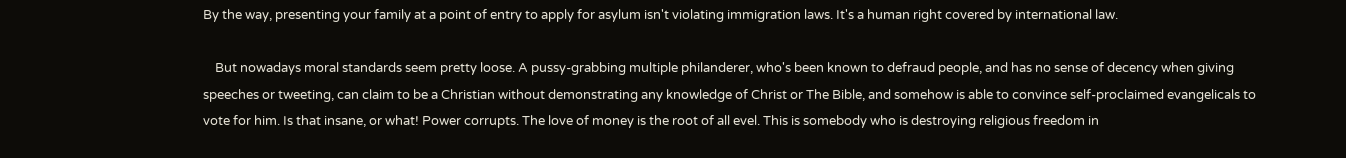By the way, presenting your family at a point of entry to apply for asylum isn't violating immigration laws. It's a human right covered by international law.

    But nowadays moral standards seem pretty loose. A pussy-grabbing multiple philanderer, who's been known to defraud people, and has no sense of decency when giving speeches or tweeting, can claim to be a Christian without demonstrating any knowledge of Christ or The Bible, and somehow is able to convince self-proclaimed evangelicals to vote for him. Is that insane, or what! Power corrupts. The love of money is the root of all evel. This is somebody who is destroying religious freedom in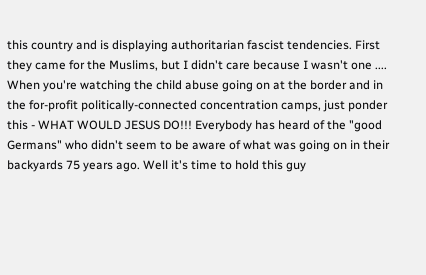this country and is displaying authoritarian fascist tendencies. First they came for the Muslims, but I didn't care because I wasn't one .... When you're watching the child abuse going on at the border and in the for-profit politically-connected concentration camps, just ponder this - WHAT WOULD JESUS DO!!! Everybody has heard of the "good Germans" who didn't seem to be aware of what was going on in their backyards 75 years ago. Well it's time to hold this guy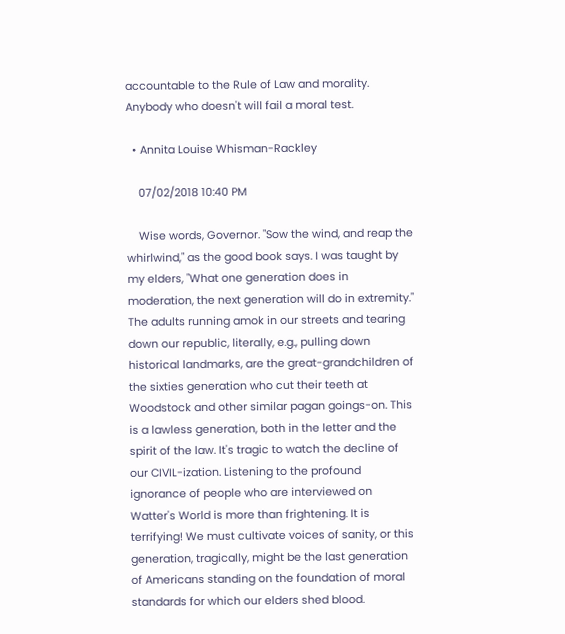accountable to the Rule of Law and morality. Anybody who doesn't will fail a moral test.

  • Annita Louise Whisman-Rackley

    07/02/2018 10:40 PM

    Wise words, Governor. "Sow the wind, and reap the whirlwind," as the good book says. I was taught by my elders, "What one generation does in moderation, the next generation will do in extremity." The adults running amok in our streets and tearing down our republic, literally, e.g., pulling down historical landmarks, are the great-grandchildren of the sixties generation who cut their teeth at Woodstock and other similar pagan goings-on. This is a lawless generation, both in the letter and the spirit of the law. It's tragic to watch the decline of our CIVIL-ization. Listening to the profound ignorance of people who are interviewed on Watter's World is more than frightening. It is terrifying! We must cultivate voices of sanity, or this generation, tragically, might be the last generation of Americans standing on the foundation of moral standards for which our elders shed blood.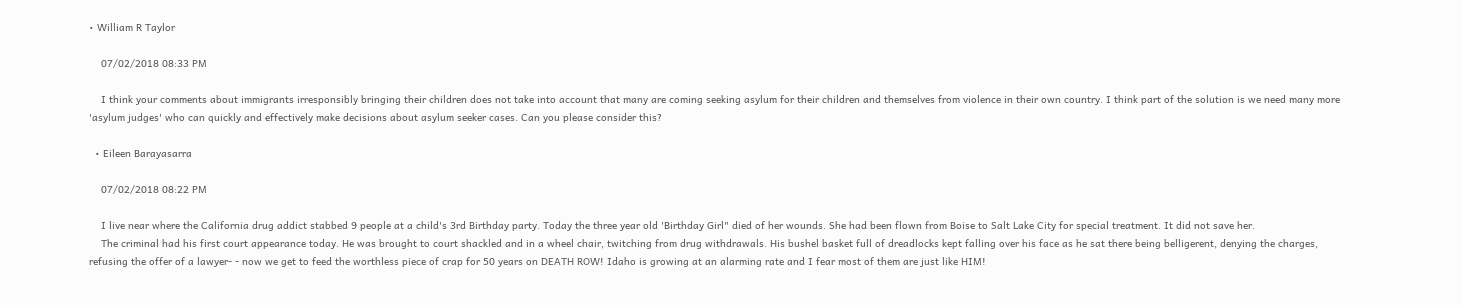• William R Taylor

    07/02/2018 08:33 PM

    I think your comments about immigrants irresponsibly bringing their children does not take into account that many are coming seeking asylum for their children and themselves from violence in their own country. I think part of the solution is we need many more 'asylum judges' who can quickly and effectively make decisions about asylum seeker cases. Can you please consider this?

  • Eileen Barayasarra

    07/02/2018 08:22 PM

    I live near where the California drug addict stabbed 9 people at a child's 3rd Birthday party. Today the three year old 'Birthday Girl" died of her wounds. She had been flown from Boise to Salt Lake City for special treatment. It did not save her.
    The criminal had his first court appearance today. He was brought to court shackled and in a wheel chair, twitching from drug withdrawals. His bushel basket full of dreadlocks kept falling over his face as he sat there being belligerent, denying the charges, refusing the offer of a lawyer- - now we get to feed the worthless piece of crap for 50 years on DEATH ROW! Idaho is growing at an alarming rate and I fear most of them are just like HIM!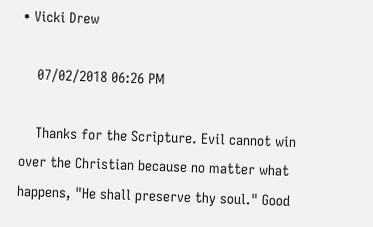• Vicki Drew

    07/02/2018 06:26 PM

    Thanks for the Scripture. Evil cannot win over the Christian because no matter what happens, "He shall preserve thy soul." Good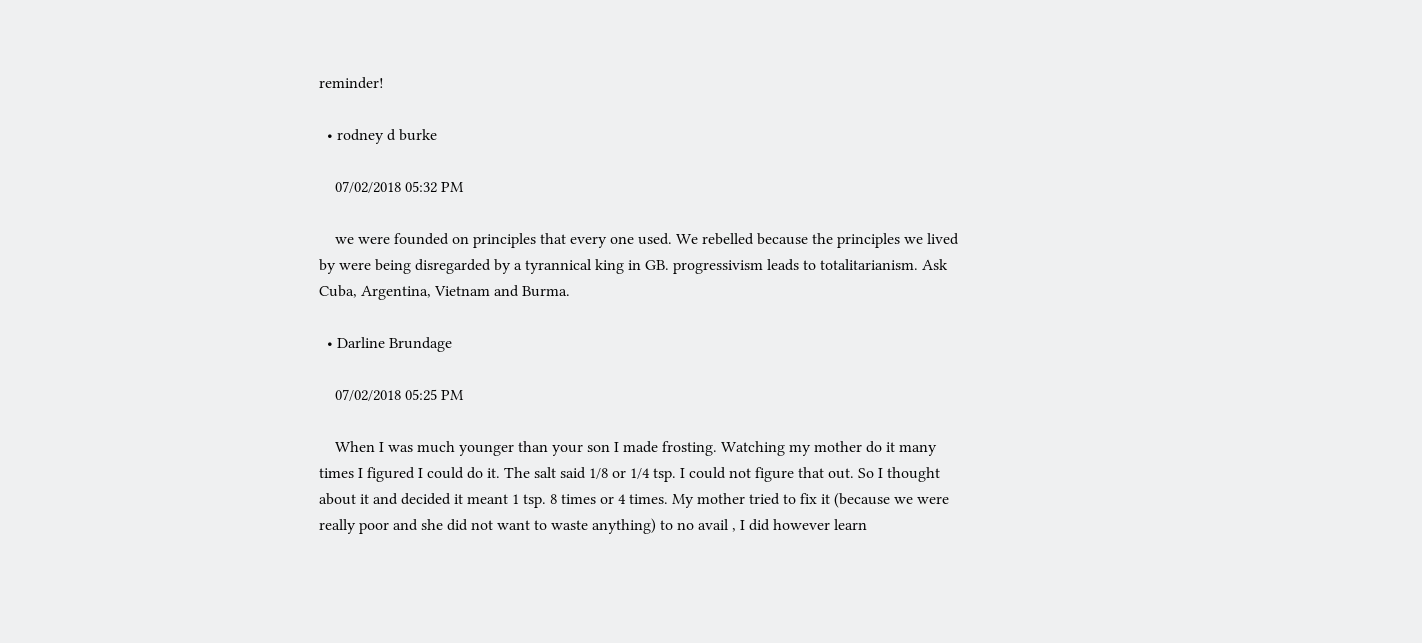reminder!

  • rodney d burke

    07/02/2018 05:32 PM

    we were founded on principles that every one used. We rebelled because the principles we lived by were being disregarded by a tyrannical king in GB. progressivism leads to totalitarianism. Ask Cuba, Argentina, Vietnam and Burma.

  • Darline Brundage

    07/02/2018 05:25 PM

    When I was much younger than your son I made frosting. Watching my mother do it many times I figured I could do it. The salt said 1/8 or 1/4 tsp. I could not figure that out. So I thought about it and decided it meant 1 tsp. 8 times or 4 times. My mother tried to fix it (because we were really poor and she did not want to waste anything) to no avail , I did however learn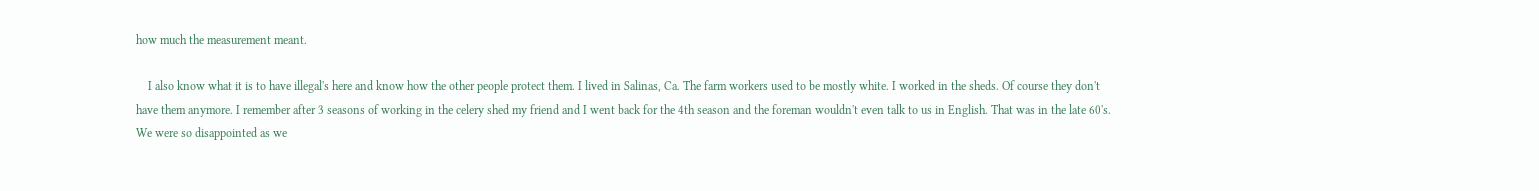how much the measurement meant.

    I also know what it is to have illegal's here and know how the other people protect them. I lived in Salinas, Ca. The farm workers used to be mostly white. I worked in the sheds. Of course they don't have them anymore. I remember after 3 seasons of working in the celery shed my friend and I went back for the 4th season and the foreman wouldn't even talk to us in English. That was in the late 60's. We were so disappointed as we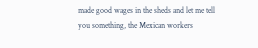made good wages in the sheds and let me tell you something, the Mexican workers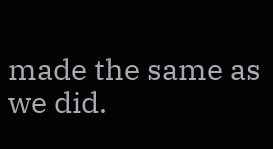made the same as we did.